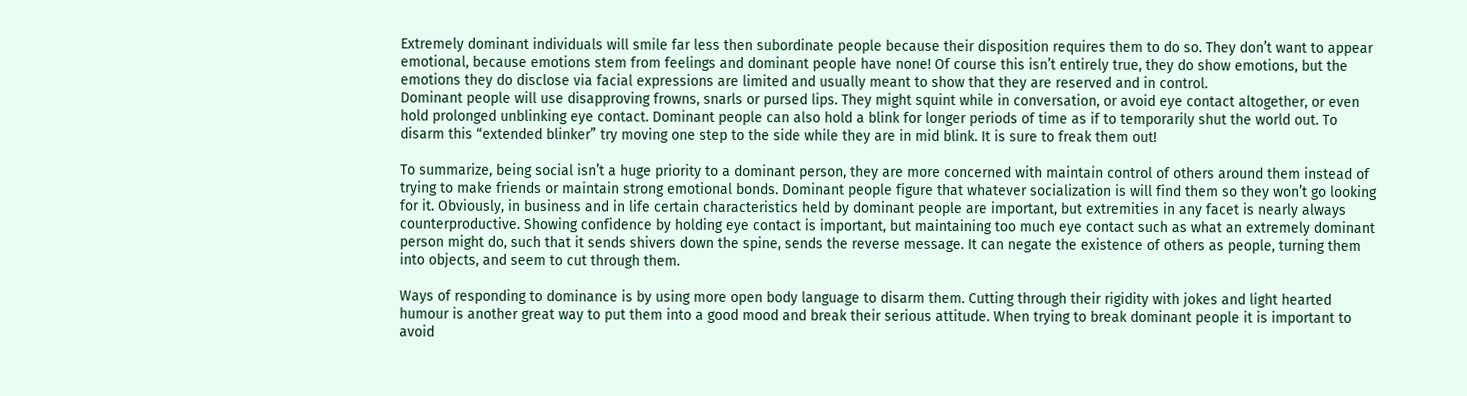Extremely dominant individuals will smile far less then subordinate people because their disposition requires them to do so. They don’t want to appear emotional, because emotions stem from feelings and dominant people have none! Of course this isn’t entirely true, they do show emotions, but the emotions they do disclose via facial expressions are limited and usually meant to show that they are reserved and in control.
Dominant people will use disapproving frowns, snarls or pursed lips. They might squint while in conversation, or avoid eye contact altogether, or even hold prolonged unblinking eye contact. Dominant people can also hold a blink for longer periods of time as if to temporarily shut the world out. To disarm this “extended blinker” try moving one step to the side while they are in mid blink. It is sure to freak them out!

To summarize, being social isn’t a huge priority to a dominant person, they are more concerned with maintain control of others around them instead of trying to make friends or maintain strong emotional bonds. Dominant people figure that whatever socialization is will find them so they won’t go looking for it. Obviously, in business and in life certain characteristics held by dominant people are important, but extremities in any facet is nearly always counterproductive. Showing confidence by holding eye contact is important, but maintaining too much eye contact such as what an extremely dominant person might do, such that it sends shivers down the spine, sends the reverse message. It can negate the existence of others as people, turning them into objects, and seem to cut through them.

Ways of responding to dominance is by using more open body language to disarm them. Cutting through their rigidity with jokes and light hearted humour is another great way to put them into a good mood and break their serious attitude. When trying to break dominant people it is important to avoid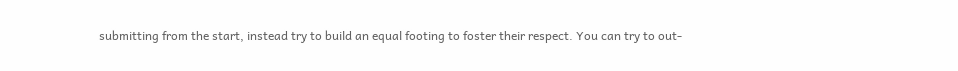submitting from the start, instead try to build an equal footing to foster their respect. You can try to out-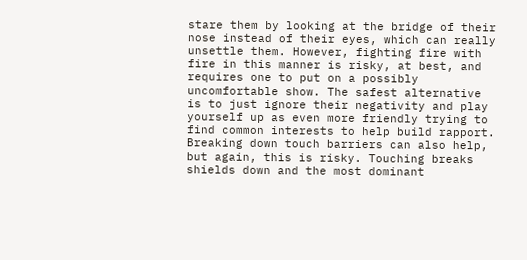stare them by looking at the bridge of their nose instead of their eyes, which can really unsettle them. However, fighting fire with fire in this manner is risky, at best, and requires one to put on a possibly uncomfortable show. The safest alternative is to just ignore their negativity and play yourself up as even more friendly trying to find common interests to help build rapport.
Breaking down touch barriers can also help, but again, this is risky. Touching breaks shields down and the most dominant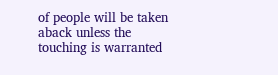of people will be taken aback unless the touching is warranted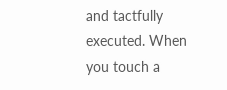and tactfully executed. When you touch a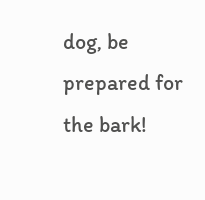dog, be prepared for the bark!